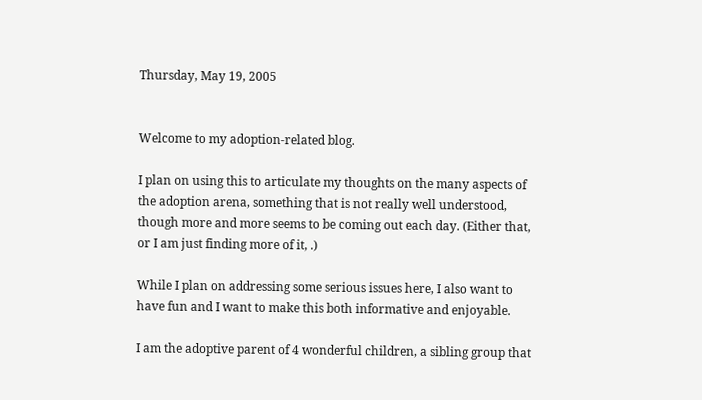Thursday, May 19, 2005


Welcome to my adoption-related blog.

I plan on using this to articulate my thoughts on the many aspects of the adoption arena, something that is not really well understood, though more and more seems to be coming out each day. (Either that, or I am just finding more of it, .)

While I plan on addressing some serious issues here, I also want to have fun and I want to make this both informative and enjoyable.

I am the adoptive parent of 4 wonderful children, a sibling group that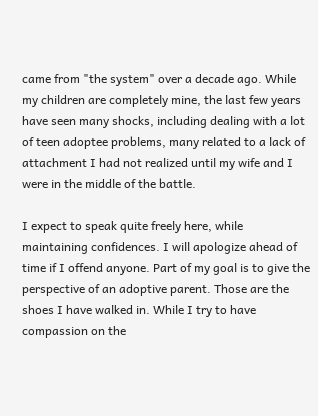came from "the system" over a decade ago. While my children are completely mine, the last few years have seen many shocks, including dealing with a lot of teen adoptee problems, many related to a lack of attachment I had not realized until my wife and I were in the middle of the battle.

I expect to speak quite freely here, while maintaining confidences. I will apologize ahead of time if I offend anyone. Part of my goal is to give the perspective of an adoptive parent. Those are the shoes I have walked in. While I try to have compassion on the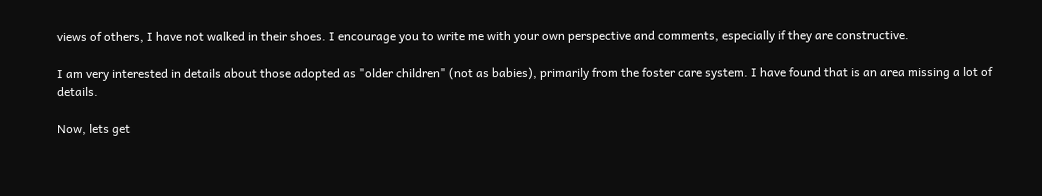views of others, I have not walked in their shoes. I encourage you to write me with your own perspective and comments, especially if they are constructive.

I am very interested in details about those adopted as "older children" (not as babies), primarily from the foster care system. I have found that is an area missing a lot of details.

Now, lets get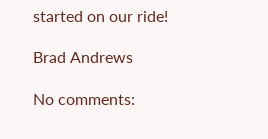started on our ride!

Brad Andrews

No comments: